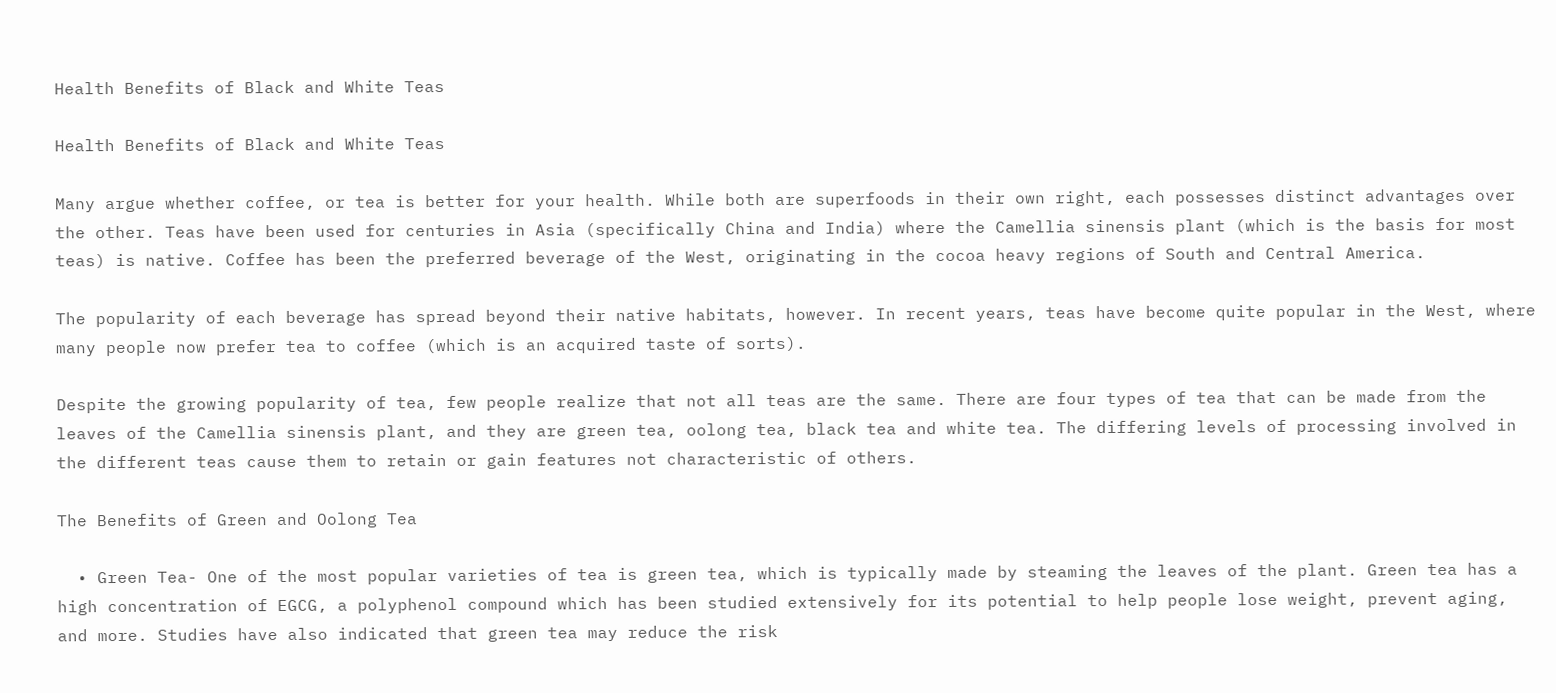Health Benefits of Black and White Teas

Health Benefits of Black and White Teas

Many argue whether coffee, or tea is better for your health. While both are superfoods in their own right, each possesses distinct advantages over the other. Teas have been used for centuries in Asia (specifically China and India) where the Camellia sinensis plant (which is the basis for most teas) is native. Coffee has been the preferred beverage of the West, originating in the cocoa heavy regions of South and Central America.

The popularity of each beverage has spread beyond their native habitats, however. In recent years, teas have become quite popular in the West, where many people now prefer tea to coffee (which is an acquired taste of sorts).

Despite the growing popularity of tea, few people realize that not all teas are the same. There are four types of tea that can be made from the leaves of the Camellia sinensis plant, and they are green tea, oolong tea, black tea and white tea. The differing levels of processing involved in the different teas cause them to retain or gain features not characteristic of others.

The Benefits of Green and Oolong Tea

  • Green Tea- One of the most popular varieties of tea is green tea, which is typically made by steaming the leaves of the plant. Green tea has a high concentration of EGCG, a polyphenol compound which has been studied extensively for its potential to help people lose weight, prevent aging, and more. Studies have also indicated that green tea may reduce the risk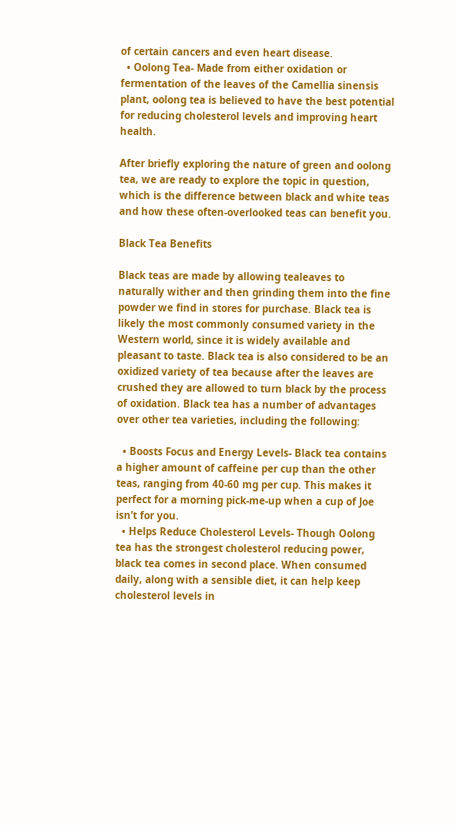of certain cancers and even heart disease.
  • Oolong Tea- Made from either oxidation or fermentation of the leaves of the Camellia sinensis plant, oolong tea is believed to have the best potential for reducing cholesterol levels and improving heart health.

After briefly exploring the nature of green and oolong tea, we are ready to explore the topic in question, which is the difference between black and white teas and how these often-overlooked teas can benefit you.

Black Tea Benefits

Black teas are made by allowing tealeaves to naturally wither and then grinding them into the fine powder we find in stores for purchase. Black tea is likely the most commonly consumed variety in the Western world, since it is widely available and pleasant to taste. Black tea is also considered to be an oxidized variety of tea because after the leaves are crushed they are allowed to turn black by the process of oxidation. Black tea has a number of advantages over other tea varieties, including the following:

  • Boosts Focus and Energy Levels- Black tea contains a higher amount of caffeine per cup than the other teas, ranging from 40-60 mg per cup. This makes it perfect for a morning pick-me-up when a cup of Joe isn’t for you.
  • Helps Reduce Cholesterol Levels- Though Oolong tea has the strongest cholesterol reducing power, black tea comes in second place. When consumed daily, along with a sensible diet, it can help keep cholesterol levels in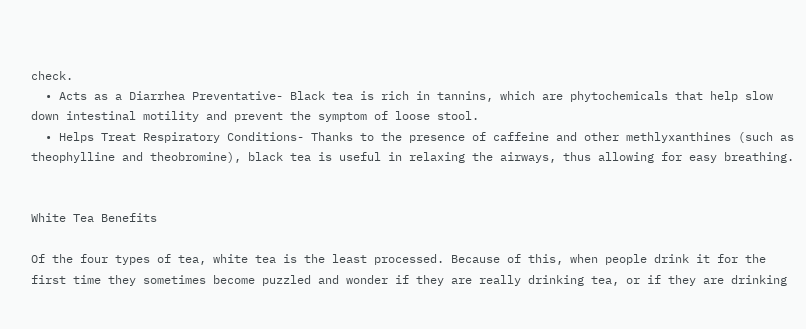check.
  • Acts as a Diarrhea Preventative- Black tea is rich in tannins, which are phytochemicals that help slow down intestinal motility and prevent the symptom of loose stool.
  • Helps Treat Respiratory Conditions- Thanks to the presence of caffeine and other methlyxanthines (such as theophylline and theobromine), black tea is useful in relaxing the airways, thus allowing for easy breathing.


White Tea Benefits

Of the four types of tea, white tea is the least processed. Because of this, when people drink it for the first time they sometimes become puzzled and wonder if they are really drinking tea, or if they are drinking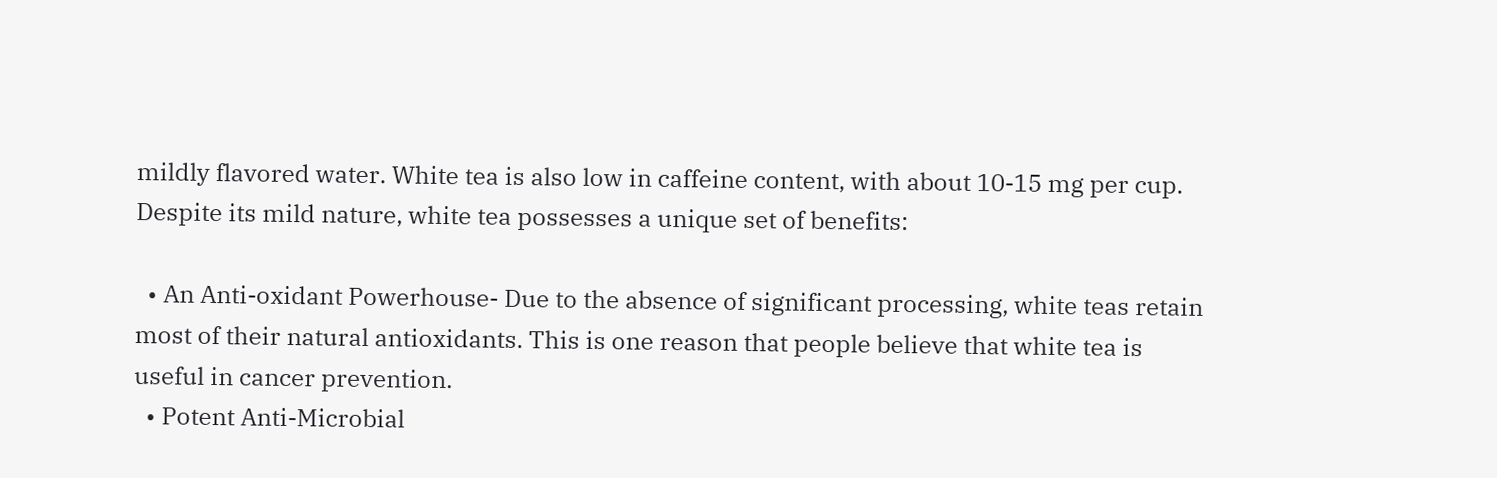mildly flavored water. White tea is also low in caffeine content, with about 10-15 mg per cup. Despite its mild nature, white tea possesses a unique set of benefits:

  • An Anti-oxidant Powerhouse- Due to the absence of significant processing, white teas retain most of their natural antioxidants. This is one reason that people believe that white tea is useful in cancer prevention.
  • Potent Anti-Microbial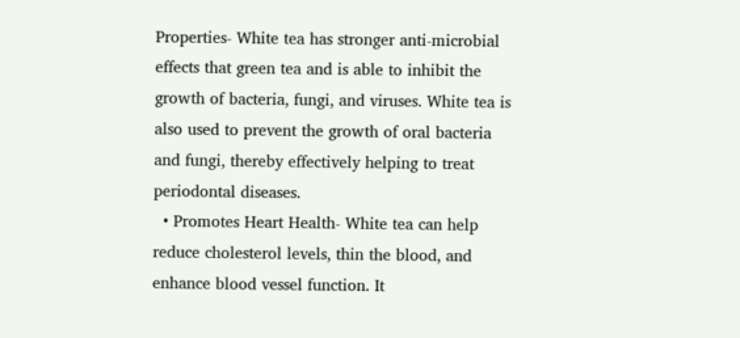Properties- White tea has stronger anti-microbial effects that green tea and is able to inhibit the growth of bacteria, fungi, and viruses. White tea is also used to prevent the growth of oral bacteria and fungi, thereby effectively helping to treat periodontal diseases.
  • Promotes Heart Health- White tea can help reduce cholesterol levels, thin the blood, and enhance blood vessel function. It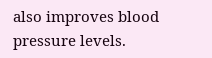also improves blood pressure levels.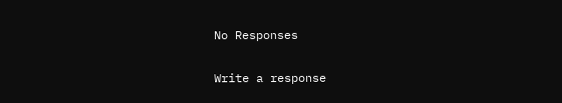No Responses

Write a response